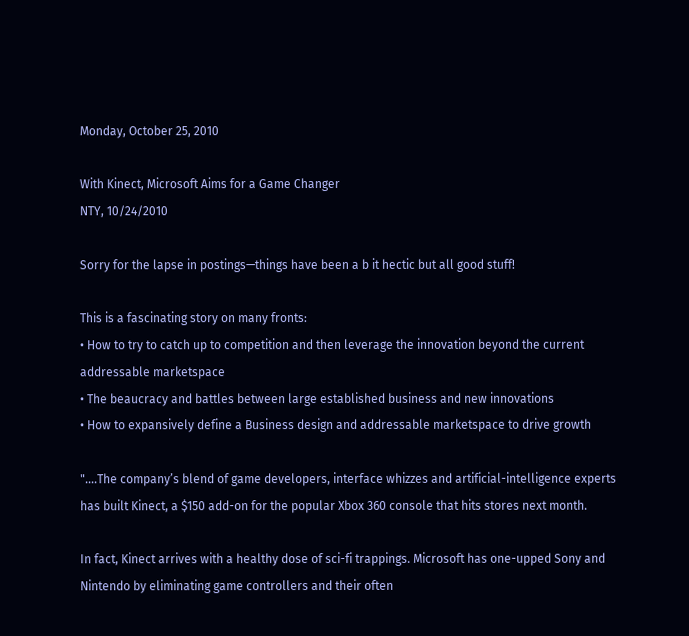Monday, October 25, 2010

With Kinect, Microsoft Aims for a Game Changer
NTY, 10/24/2010

Sorry for the lapse in postings—things have been a b it hectic but all good stuff!

This is a fascinating story on many fronts:
• How to try to catch up to competition and then leverage the innovation beyond the current addressable marketspace
• The beaucracy and battles between large established business and new innovations
• How to expansively define a Business design and addressable marketspace to drive growth

"....The company’s blend of game developers, interface whizzes and artificial-intelligence experts has built Kinect, a $150 add-on for the popular Xbox 360 console that hits stores next month.

In fact, Kinect arrives with a healthy dose of sci-fi trappings. Microsoft has one-upped Sony and Nintendo by eliminating game controllers and their often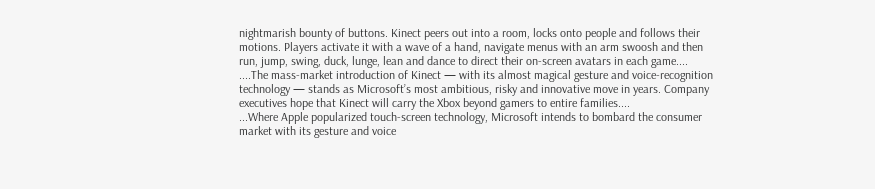nightmarish bounty of buttons. Kinect peers out into a room, locks onto people and follows their motions. Players activate it with a wave of a hand, navigate menus with an arm swoosh and then run, jump, swing, duck, lunge, lean and dance to direct their on-screen avatars in each game....
....The mass-market introduction of Kinect — with its almost magical gesture and voice-recognition technology — stands as Microsoft’s most ambitious, risky and innovative move in years. Company executives hope that Kinect will carry the Xbox beyond gamers to entire families....
...Where Apple popularized touch-screen technology, Microsoft intends to bombard the consumer market with its gesture and voice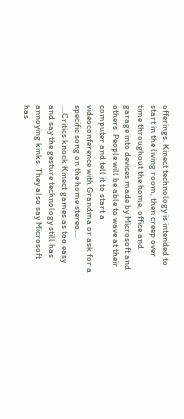offerings. Kinect technology is intended to start in the living room, then creep over time throughout the home, office and garage into devices made by Microsoft and others. People will be able to wave at their computer and tell it to start a videoconference with Grandma or ask for a specific song on the home stereo....
....Critics knock Kinect games as too easy and say the gesture technology still has annoying kinks. They also say Microsoft has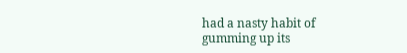had a nasty habit of gumming up its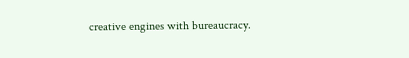creative engines with bureaucracy.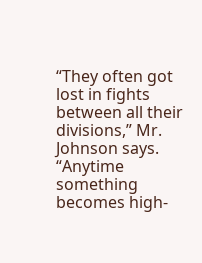“They often got lost in fights between all their divisions,” Mr. Johnson says. “Anytime something becomes high-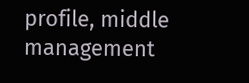profile, middle management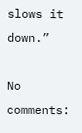slows it down.”

No comments: